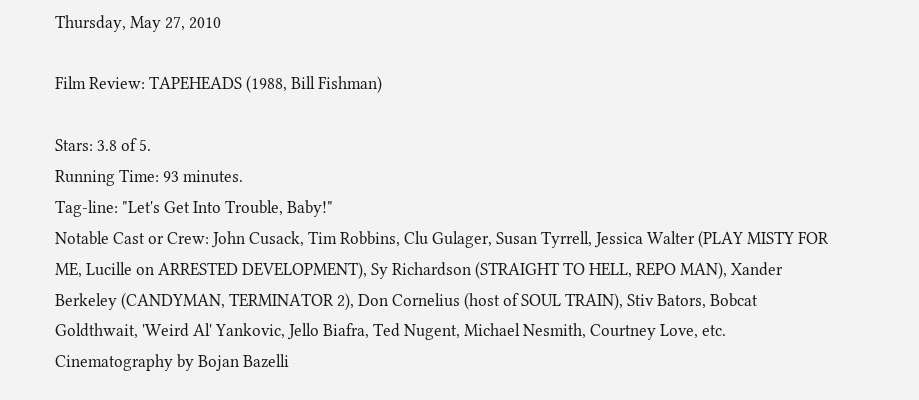Thursday, May 27, 2010

Film Review: TAPEHEADS (1988, Bill Fishman)

Stars: 3.8 of 5.
Running Time: 93 minutes.
Tag-line: "Let's Get Into Trouble, Baby!"
Notable Cast or Crew: John Cusack, Tim Robbins, Clu Gulager, Susan Tyrrell, Jessica Walter (PLAY MISTY FOR ME, Lucille on ARRESTED DEVELOPMENT), Sy Richardson (STRAIGHT TO HELL, REPO MAN), Xander Berkeley (CANDYMAN, TERMINATOR 2), Don Cornelius (host of SOUL TRAIN), Stiv Bators, Bobcat Goldthwait, 'Weird Al' Yankovic, Jello Biafra, Ted Nugent, Michael Nesmith, Courtney Love, etc. Cinematography by Bojan Bazelli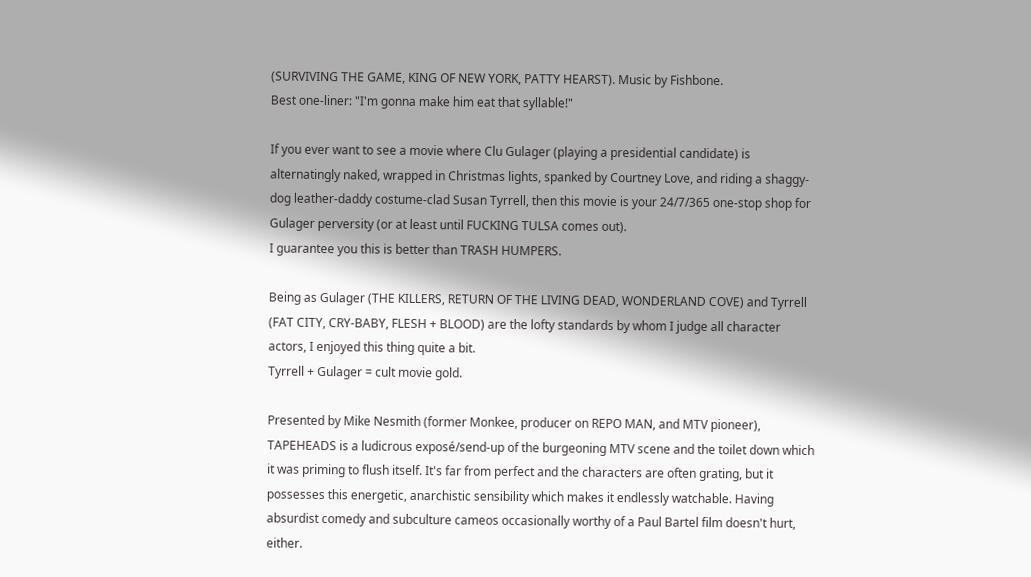(SURVIVING THE GAME, KING OF NEW YORK, PATTY HEARST). Music by Fishbone.
Best one-liner: "I'm gonna make him eat that syllable!"

If you ever want to see a movie where Clu Gulager (playing a presidential candidate) is alternatingly naked, wrapped in Christmas lights, spanked by Courtney Love, and riding a shaggy-dog leather-daddy costume-clad Susan Tyrrell, then this movie is your 24/7/365 one-stop shop for Gulager perversity (or at least until FUCKING TULSA comes out).
I guarantee you this is better than TRASH HUMPERS.

Being as Gulager (THE KILLERS, RETURN OF THE LIVING DEAD, WONDERLAND COVE) and Tyrrell (FAT CITY, CRY-BABY, FLESH + BLOOD) are the lofty standards by whom I judge all character actors, I enjoyed this thing quite a bit.
Tyrrell + Gulager = cult movie gold.

Presented by Mike Nesmith (former Monkee, producer on REPO MAN, and MTV pioneer), TAPEHEADS is a ludicrous exposé/send-up of the burgeoning MTV scene and the toilet down which it was priming to flush itself. It's far from perfect and the characters are often grating, but it possesses this energetic, anarchistic sensibility which makes it endlessly watchable. Having absurdist comedy and subculture cameos occasionally worthy of a Paul Bartel film doesn't hurt, either.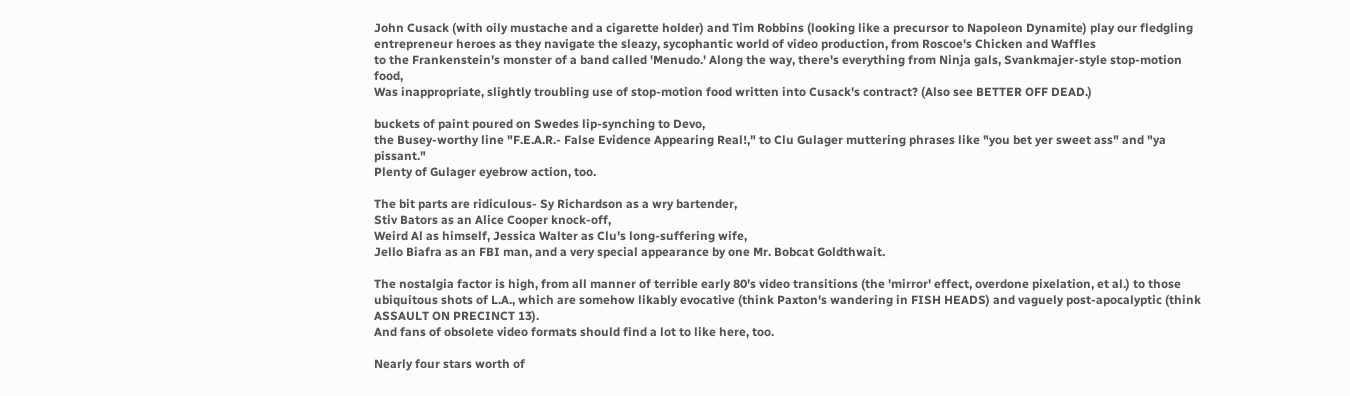John Cusack (with oily mustache and a cigarette holder) and Tim Robbins (looking like a precursor to Napoleon Dynamite) play our fledgling entrepreneur heroes as they navigate the sleazy, sycophantic world of video production, from Roscoe's Chicken and Waffles
to the Frankenstein's monster of a band called 'Menudo.' Along the way, there's everything from Ninja gals, Svankmajer-style stop-motion food,
Was inappropriate, slightly troubling use of stop-motion food written into Cusack's contract? (Also see BETTER OFF DEAD.)

buckets of paint poured on Swedes lip-synching to Devo,
the Busey-worthy line "F.E.A.R.- False Evidence Appearing Real!," to Clu Gulager muttering phrases like "you bet yer sweet ass" and "ya pissant."
Plenty of Gulager eyebrow action, too.

The bit parts are ridiculous- Sy Richardson as a wry bartender,
Stiv Bators as an Alice Cooper knock-off,
Weird Al as himself, Jessica Walter as Clu's long-suffering wife,
Jello Biafra as an FBI man, and a very special appearance by one Mr. Bobcat Goldthwait.

The nostalgia factor is high, from all manner of terrible early 80's video transitions (the 'mirror' effect, overdone pixelation, et al.) to those ubiquitous shots of L.A., which are somehow likably evocative (think Paxton's wandering in FISH HEADS) and vaguely post-apocalyptic (think ASSAULT ON PRECINCT 13).
And fans of obsolete video formats should find a lot to like here, too.

Nearly four stars worth of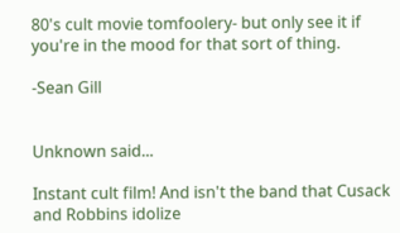80's cult movie tomfoolery- but only see it if you're in the mood for that sort of thing.

-Sean Gill


Unknown said...

Instant cult film! And isn't the band that Cusack and Robbins idolize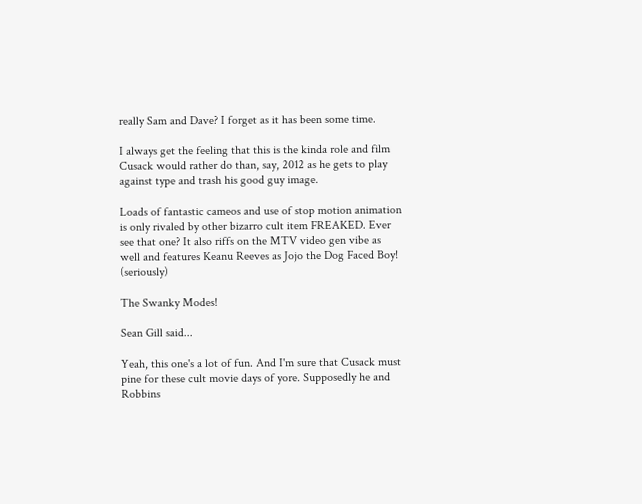really Sam and Dave? I forget as it has been some time.

I always get the feeling that this is the kinda role and film Cusack would rather do than, say, 2012 as he gets to play against type and trash his good guy image.

Loads of fantastic cameos and use of stop motion animation is only rivaled by other bizarro cult item FREAKED. Ever see that one? It also riffs on the MTV video gen vibe as well and features Keanu Reeves as Jojo the Dog Faced Boy! (seriously)

The Swanky Modes!

Sean Gill said...

Yeah, this one's a lot of fun. And I'm sure that Cusack must pine for these cult movie days of yore. Supposedly he and Robbins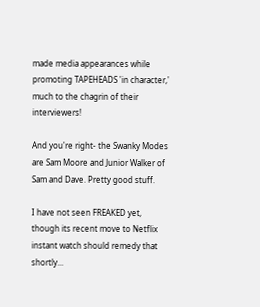made media appearances while promoting TAPEHEADS 'in character,' much to the chagrin of their interviewers!

And you're right- the Swanky Modes are Sam Moore and Junior Walker of Sam and Dave. Pretty good stuff.

I have not seen FREAKED yet, though its recent move to Netflix instant watch should remedy that shortly...